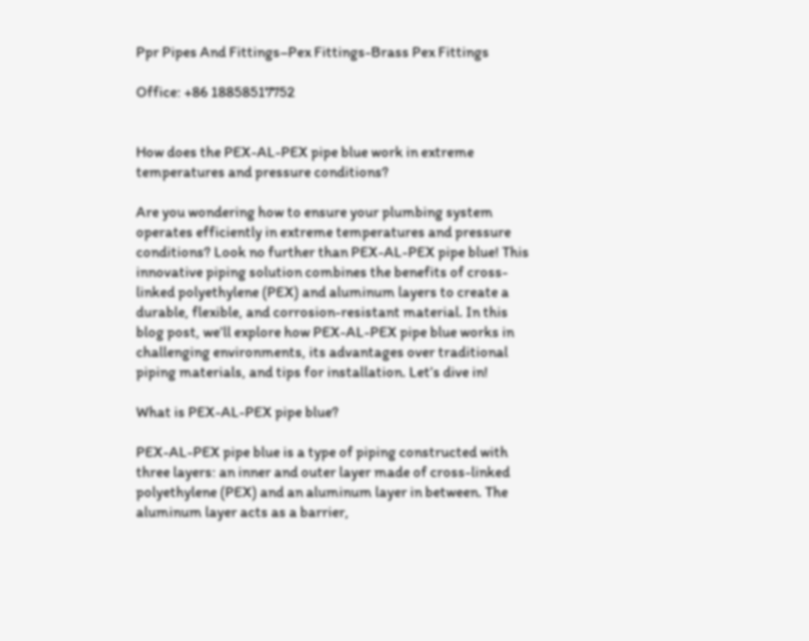Ppr Pipes And Fittings–Pex Fittings-Brass Pex Fittings

Office: +86 18858517752


How does the PEX-AL-PEX pipe blue work in extreme temperatures and pressure conditions?

Are you wondering how to ensure your plumbing system operates efficiently in extreme temperatures and pressure conditions? Look no further than PEX-AL-PEX pipe blue! This innovative piping solution combines the benefits of cross-linked polyethylene (PEX) and aluminum layers to create a durable, flexible, and corrosion-resistant material. In this blog post, we’ll explore how PEX-AL-PEX pipe blue works in challenging environments, its advantages over traditional piping materials, and tips for installation. Let’s dive in!

What is PEX-AL-PEX pipe blue?

PEX-AL-PEX pipe blue is a type of piping constructed with three layers: an inner and outer layer made of cross-linked polyethylene (PEX) and an aluminum layer in between. The aluminum layer acts as a barrier,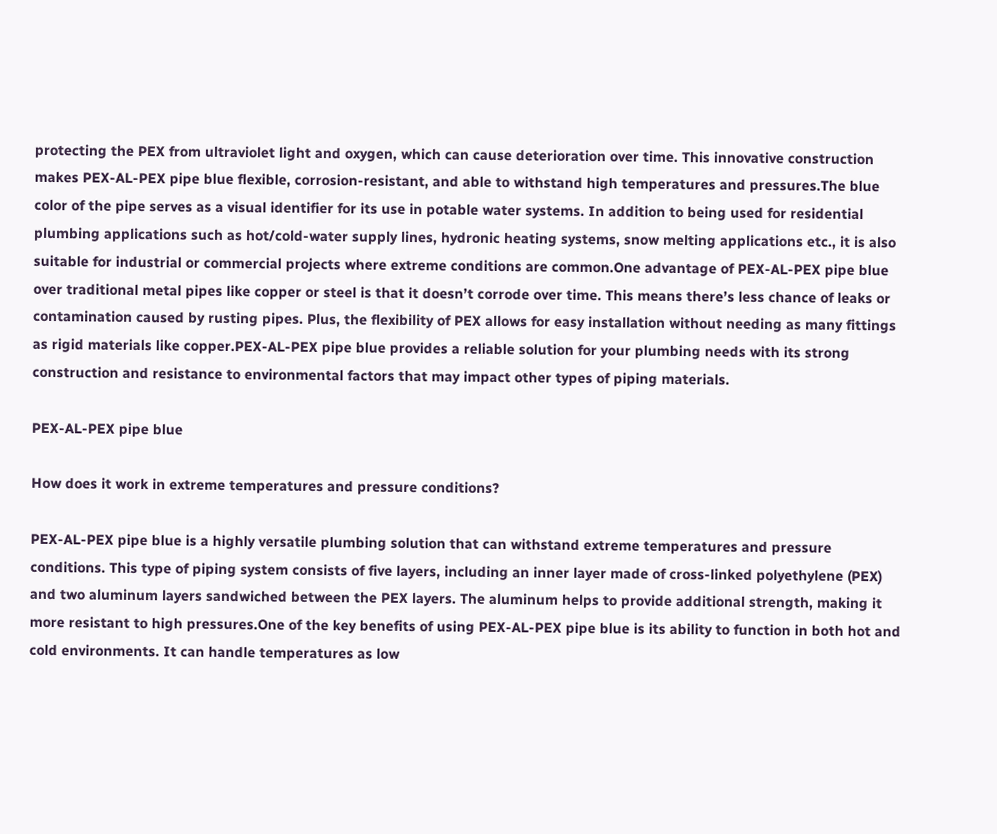protecting the PEX from ultraviolet light and oxygen, which can cause deterioration over time. This innovative construction makes PEX-AL-PEX pipe blue flexible, corrosion-resistant, and able to withstand high temperatures and pressures.The blue color of the pipe serves as a visual identifier for its use in potable water systems. In addition to being used for residential plumbing applications such as hot/cold-water supply lines, hydronic heating systems, snow melting applications etc., it is also suitable for industrial or commercial projects where extreme conditions are common.One advantage of PEX-AL-PEX pipe blue over traditional metal pipes like copper or steel is that it doesn’t corrode over time. This means there’s less chance of leaks or contamination caused by rusting pipes. Plus, the flexibility of PEX allows for easy installation without needing as many fittings as rigid materials like copper.PEX-AL-PEX pipe blue provides a reliable solution for your plumbing needs with its strong construction and resistance to environmental factors that may impact other types of piping materials.

PEX-AL-PEX pipe blue

How does it work in extreme temperatures and pressure conditions?

PEX-AL-PEX pipe blue is a highly versatile plumbing solution that can withstand extreme temperatures and pressure conditions. This type of piping system consists of five layers, including an inner layer made of cross-linked polyethylene (PEX) and two aluminum layers sandwiched between the PEX layers. The aluminum helps to provide additional strength, making it more resistant to high pressures.One of the key benefits of using PEX-AL-PEX pipe blue is its ability to function in both hot and cold environments. It can handle temperatures as low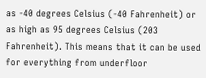as -40 degrees Celsius (-40 Fahrenheit) or as high as 95 degrees Celsius (203 Fahrenheit). This means that it can be used for everything from underfloor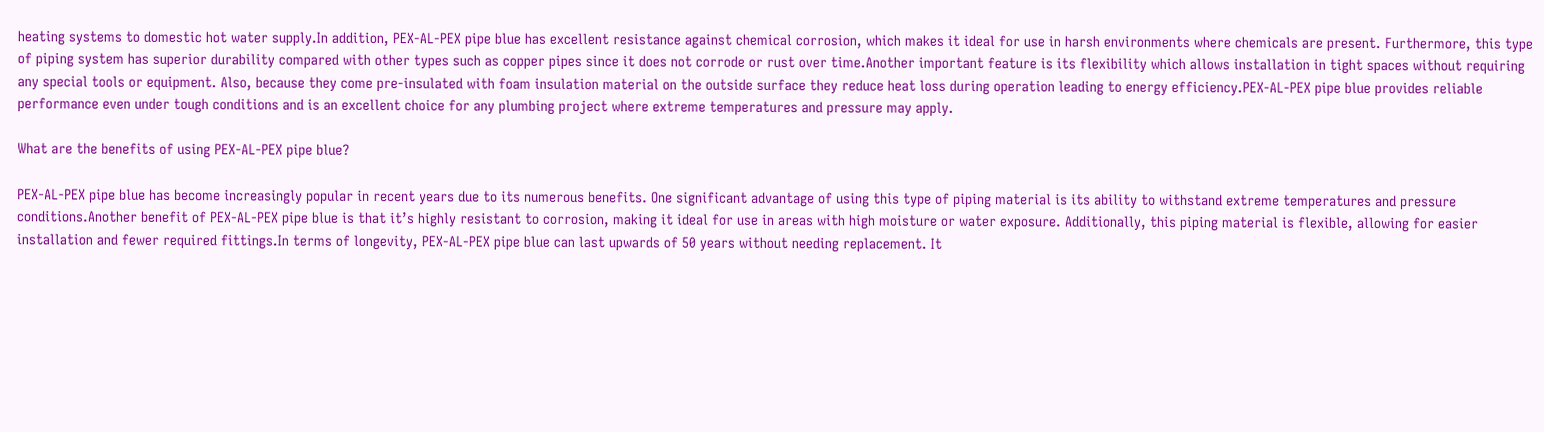heating systems to domestic hot water supply.In addition, PEX-AL-PEX pipe blue has excellent resistance against chemical corrosion, which makes it ideal for use in harsh environments where chemicals are present. Furthermore, this type of piping system has superior durability compared with other types such as copper pipes since it does not corrode or rust over time.Another important feature is its flexibility which allows installation in tight spaces without requiring any special tools or equipment. Also, because they come pre-insulated with foam insulation material on the outside surface they reduce heat loss during operation leading to energy efficiency.PEX-AL-PEX pipe blue provides reliable performance even under tough conditions and is an excellent choice for any plumbing project where extreme temperatures and pressure may apply.

What are the benefits of using PEX-AL-PEX pipe blue?

PEX-AL-PEX pipe blue has become increasingly popular in recent years due to its numerous benefits. One significant advantage of using this type of piping material is its ability to withstand extreme temperatures and pressure conditions.Another benefit of PEX-AL-PEX pipe blue is that it’s highly resistant to corrosion, making it ideal for use in areas with high moisture or water exposure. Additionally, this piping material is flexible, allowing for easier installation and fewer required fittings.In terms of longevity, PEX-AL-PEX pipe blue can last upwards of 50 years without needing replacement. It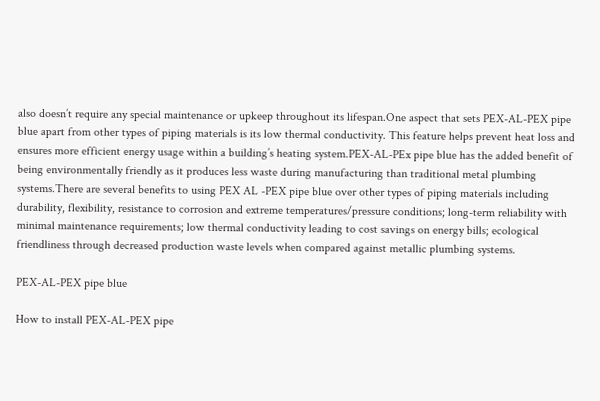also doesn’t require any special maintenance or upkeep throughout its lifespan.One aspect that sets PEX-AL-PEX pipe blue apart from other types of piping materials is its low thermal conductivity. This feature helps prevent heat loss and ensures more efficient energy usage within a building’s heating system.PEX-AL-PEx pipe blue has the added benefit of being environmentally friendly as it produces less waste during manufacturing than traditional metal plumbing systems.There are several benefits to using PEX AL -PEX pipe blue over other types of piping materials including durability, flexibility, resistance to corrosion and extreme temperatures/pressure conditions; long-term reliability with minimal maintenance requirements; low thermal conductivity leading to cost savings on energy bills; ecological friendliness through decreased production waste levels when compared against metallic plumbing systems.

PEX-AL-PEX pipe blue

How to install PEX-AL-PEX pipe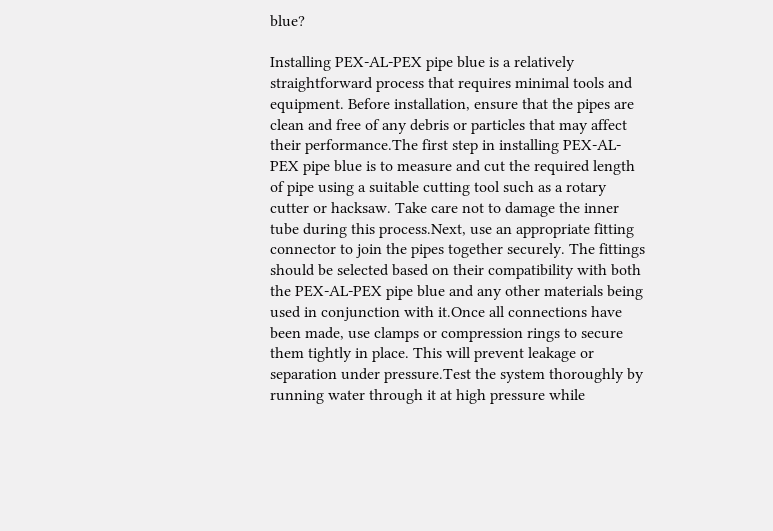blue?

Installing PEX-AL-PEX pipe blue is a relatively straightforward process that requires minimal tools and equipment. Before installation, ensure that the pipes are clean and free of any debris or particles that may affect their performance.The first step in installing PEX-AL-PEX pipe blue is to measure and cut the required length of pipe using a suitable cutting tool such as a rotary cutter or hacksaw. Take care not to damage the inner tube during this process.Next, use an appropriate fitting connector to join the pipes together securely. The fittings should be selected based on their compatibility with both the PEX-AL-PEX pipe blue and any other materials being used in conjunction with it.Once all connections have been made, use clamps or compression rings to secure them tightly in place. This will prevent leakage or separation under pressure.Test the system thoroughly by running water through it at high pressure while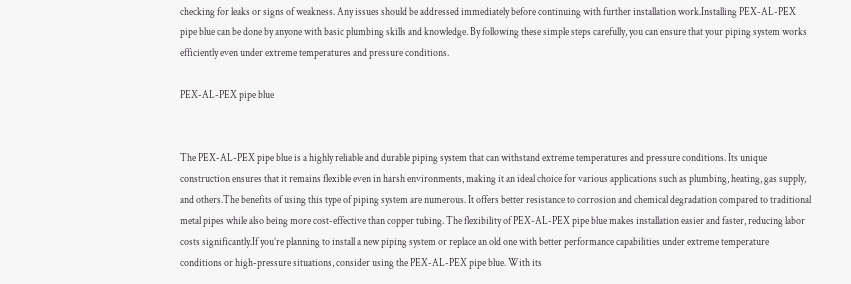checking for leaks or signs of weakness. Any issues should be addressed immediately before continuing with further installation work.Installing PEX-AL-PEX pipe blue can be done by anyone with basic plumbing skills and knowledge. By following these simple steps carefully, you can ensure that your piping system works efficiently even under extreme temperatures and pressure conditions.

PEX-AL-PEX pipe blue


The PEX-AL-PEX pipe blue is a highly reliable and durable piping system that can withstand extreme temperatures and pressure conditions. Its unique construction ensures that it remains flexible even in harsh environments, making it an ideal choice for various applications such as plumbing, heating, gas supply, and others.The benefits of using this type of piping system are numerous. It offers better resistance to corrosion and chemical degradation compared to traditional metal pipes while also being more cost-effective than copper tubing. The flexibility of PEX-AL-PEX pipe blue makes installation easier and faster, reducing labor costs significantly.If you’re planning to install a new piping system or replace an old one with better performance capabilities under extreme temperature conditions or high-pressure situations, consider using the PEX-AL-PEX pipe blue. With its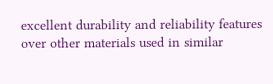excellent durability and reliability features over other materials used in similar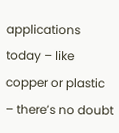applications today – like copper or plastic – there’s no doubt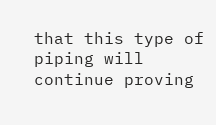that this type of piping will continue proving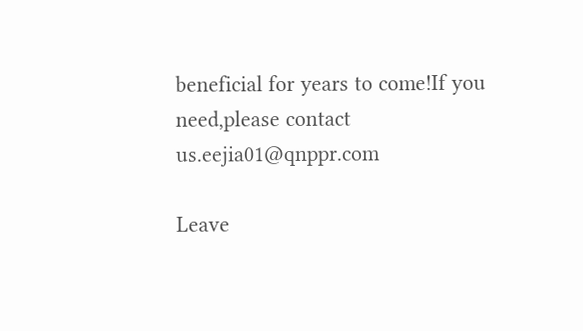beneficial for years to come!If you need,please contact us.eejia01@qnppr.com

Leave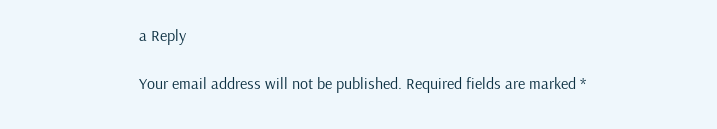a Reply

Your email address will not be published. Required fields are marked *